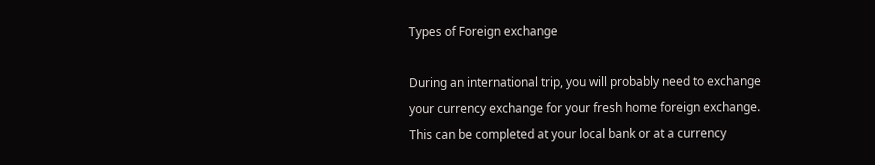Types of Foreign exchange

During an international trip, you will probably need to exchange your currency exchange for your fresh home foreign exchange. This can be completed at your local bank or at a currency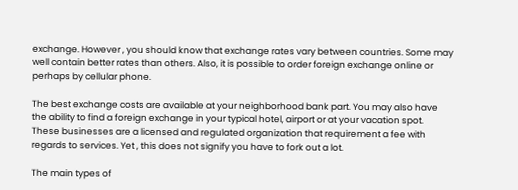exchange. However , you should know that exchange rates vary between countries. Some may well contain better rates than others. Also, it is possible to order foreign exchange online or perhaps by cellular phone.

The best exchange costs are available at your neighborhood bank part. You may also have the ability to find a foreign exchange in your typical hotel, airport or at your vacation spot. These businesses are a licensed and regulated organization that requirement a fee with regards to services. Yet , this does not signify you have to fork out a lot.

The main types of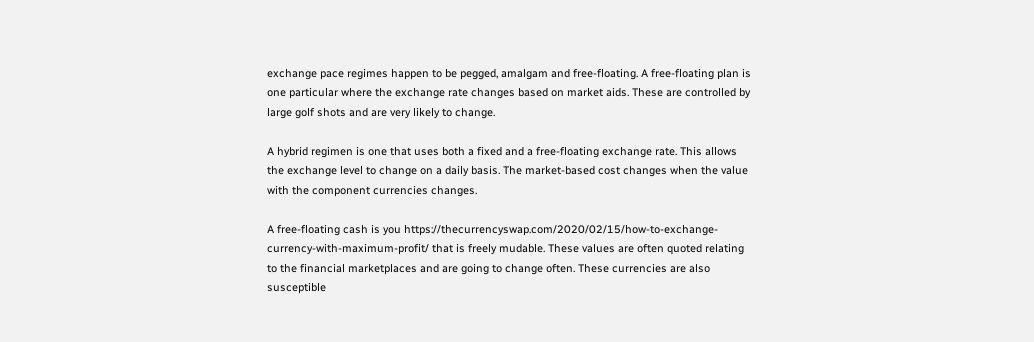exchange pace regimes happen to be pegged, amalgam and free-floating. A free-floating plan is one particular where the exchange rate changes based on market aids. These are controlled by large golf shots and are very likely to change.

A hybrid regimen is one that uses both a fixed and a free-floating exchange rate. This allows the exchange level to change on a daily basis. The market-based cost changes when the value with the component currencies changes.

A free-floating cash is you https://thecurrencyswap.com/2020/02/15/how-to-exchange-currency-with-maximum-profit/ that is freely mudable. These values are often quoted relating to the financial marketplaces and are going to change often. These currencies are also susceptible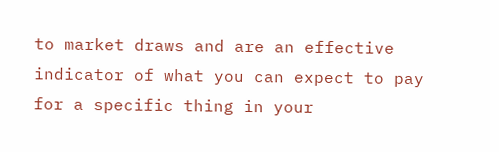to market draws and are an effective indicator of what you can expect to pay for a specific thing in your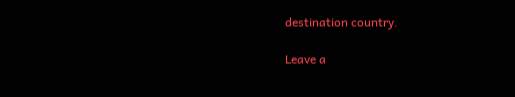destination country.

Leave a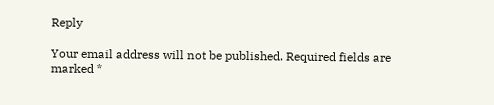Reply

Your email address will not be published. Required fields are marked *